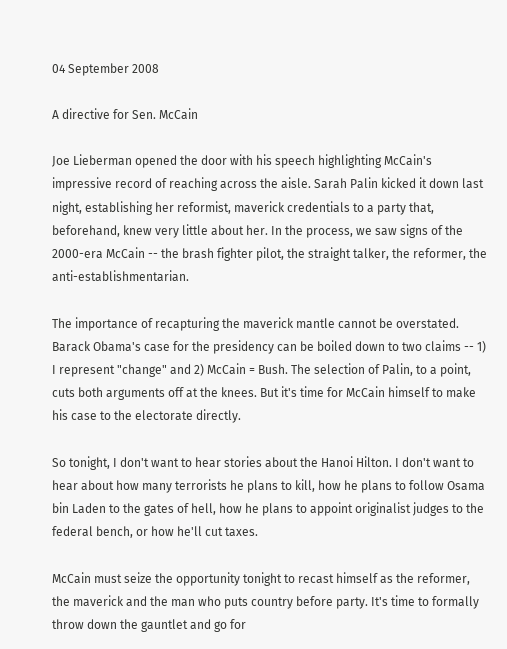04 September 2008

A directive for Sen. McCain

Joe Lieberman opened the door with his speech highlighting McCain's impressive record of reaching across the aisle. Sarah Palin kicked it down last night, establishing her reformist, maverick credentials to a party that, beforehand, knew very little about her. In the process, we saw signs of the 2000-era McCain -- the brash fighter pilot, the straight talker, the reformer, the anti-establishmentarian.

The importance of recapturing the maverick mantle cannot be overstated. Barack Obama's case for the presidency can be boiled down to two claims -- 1) I represent "change" and 2) McCain = Bush. The selection of Palin, to a point, cuts both arguments off at the knees. But it's time for McCain himself to make his case to the electorate directly.

So tonight, I don't want to hear stories about the Hanoi Hilton. I don't want to hear about how many terrorists he plans to kill, how he plans to follow Osama bin Laden to the gates of hell, how he plans to appoint originalist judges to the federal bench, or how he'll cut taxes.

McCain must seize the opportunity tonight to recast himself as the reformer, the maverick and the man who puts country before party. It's time to formally throw down the gauntlet and go for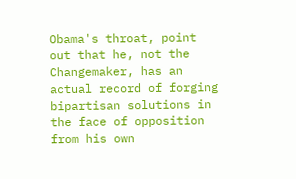Obama's throat, point out that he, not the Changemaker, has an actual record of forging bipartisan solutions in the face of opposition from his own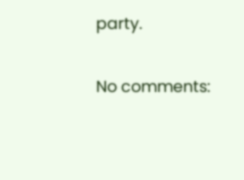party.

No comments: